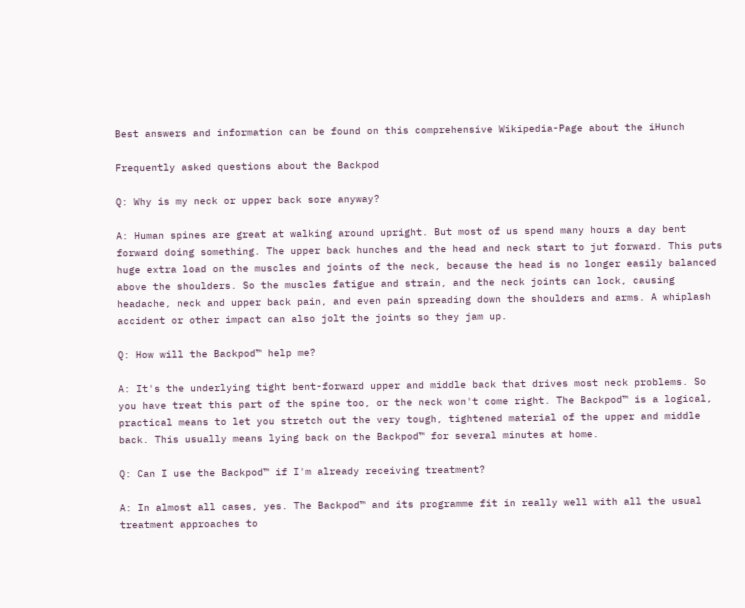Best answers and information can be found on this comprehensive Wikipedia-Page about the iHunch

Frequently asked questions about the Backpod

Q: Why is my neck or upper back sore anyway?

A: Human spines are great at walking around upright. But most of us spend many hours a day bent forward doing something. The upper back hunches and the head and neck start to jut forward. This puts huge extra load on the muscles and joints of the neck, because the head is no longer easily balanced above the shoulders. So the muscles fatigue and strain, and the neck joints can lock, causing headache, neck and upper back pain, and even pain spreading down the shoulders and arms. A whiplash accident or other impact can also jolt the joints so they jam up.

Q: How will the Backpod™ help me?

A: It's the underlying tight bent-forward upper and middle back that drives most neck problems. So you have treat this part of the spine too, or the neck won't come right. The Backpod™ is a logical, practical means to let you stretch out the very tough, tightened material of the upper and middle back. This usually means lying back on the Backpod™ for several minutes at home.

Q: Can I use the Backpod™ if I'm already receiving treatment?

A: In almost all cases, yes. The Backpod™ and its programme fit in really well with all the usual treatment approaches to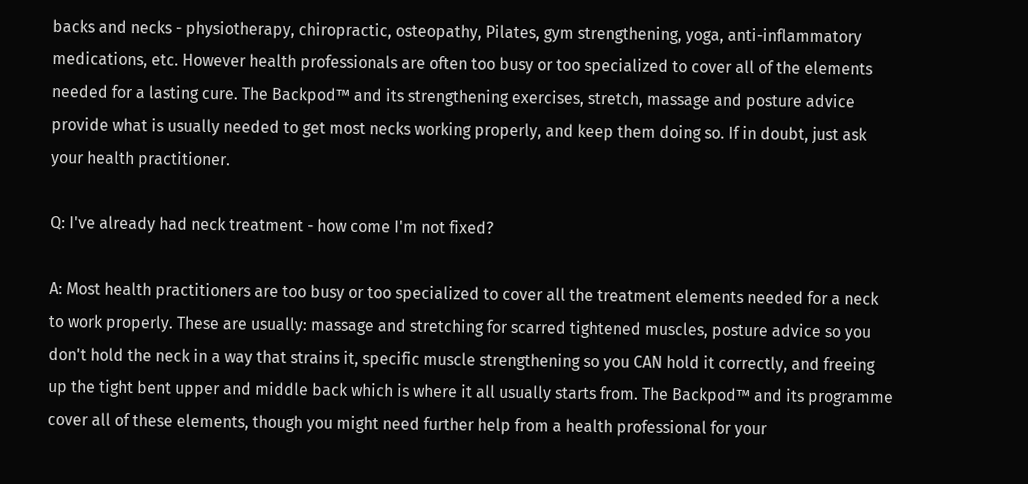backs and necks - physiotherapy, chiropractic, osteopathy, Pilates, gym strengthening, yoga, anti-inflammatory medications, etc. However health professionals are often too busy or too specialized to cover all of the elements needed for a lasting cure. The Backpod™ and its strengthening exercises, stretch, massage and posture advice provide what is usually needed to get most necks working properly, and keep them doing so. If in doubt, just ask your health practitioner.

Q: I've already had neck treatment - how come I'm not fixed?

A: Most health practitioners are too busy or too specialized to cover all the treatment elements needed for a neck to work properly. These are usually: massage and stretching for scarred tightened muscles, posture advice so you don't hold the neck in a way that strains it, specific muscle strengthening so you CAN hold it correctly, and freeing up the tight bent upper and middle back which is where it all usually starts from. The Backpod™ and its programme cover all of these elements, though you might need further help from a health professional for your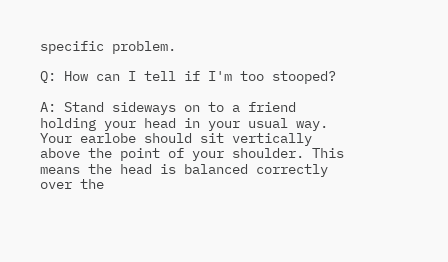specific problem.

Q: How can I tell if I'm too stooped?

A: Stand sideways on to a friend holding your head in your usual way.   Your earlobe should sit vertically above the point of your shoulder. This means the head is balanced correctly over the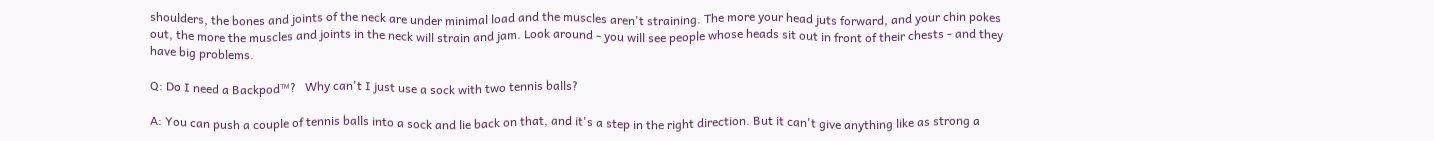shoulders, the bones and joints of the neck are under minimal load and the muscles aren't straining. The more your head juts forward, and your chin pokes out, the more the muscles and joints in the neck will strain and jam. Look around - you will see people whose heads sit out in front of their chests - and they have big problems.

Q: Do I need a Backpod™?   Why can't I just use a sock with two tennis balls?

A: You can push a couple of tennis balls into a sock and lie back on that, and it's a step in the right direction. But it can't give anything like as strong a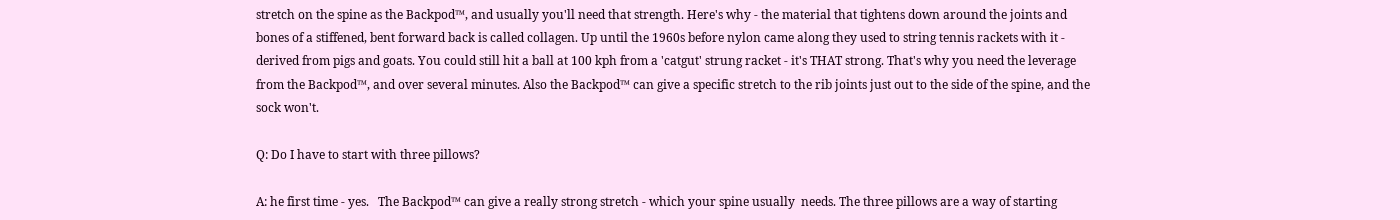stretch on the spine as the Backpod™, and usually you'll need that strength. Here's why - the material that tightens down around the joints and bones of a stiffened, bent forward back is called collagen. Up until the 1960s before nylon came along they used to string tennis rackets with it - derived from pigs and goats. You could still hit a ball at 100 kph from a 'catgut' strung racket - it's THAT strong. That's why you need the leverage from the Backpod™, and over several minutes. Also the Backpod™ can give a specific stretch to the rib joints just out to the side of the spine, and the sock won't.

Q: Do I have to start with three pillows?

A: he first time - yes.   The Backpod™ can give a really strong stretch - which your spine usually  needs. The three pillows are a way of starting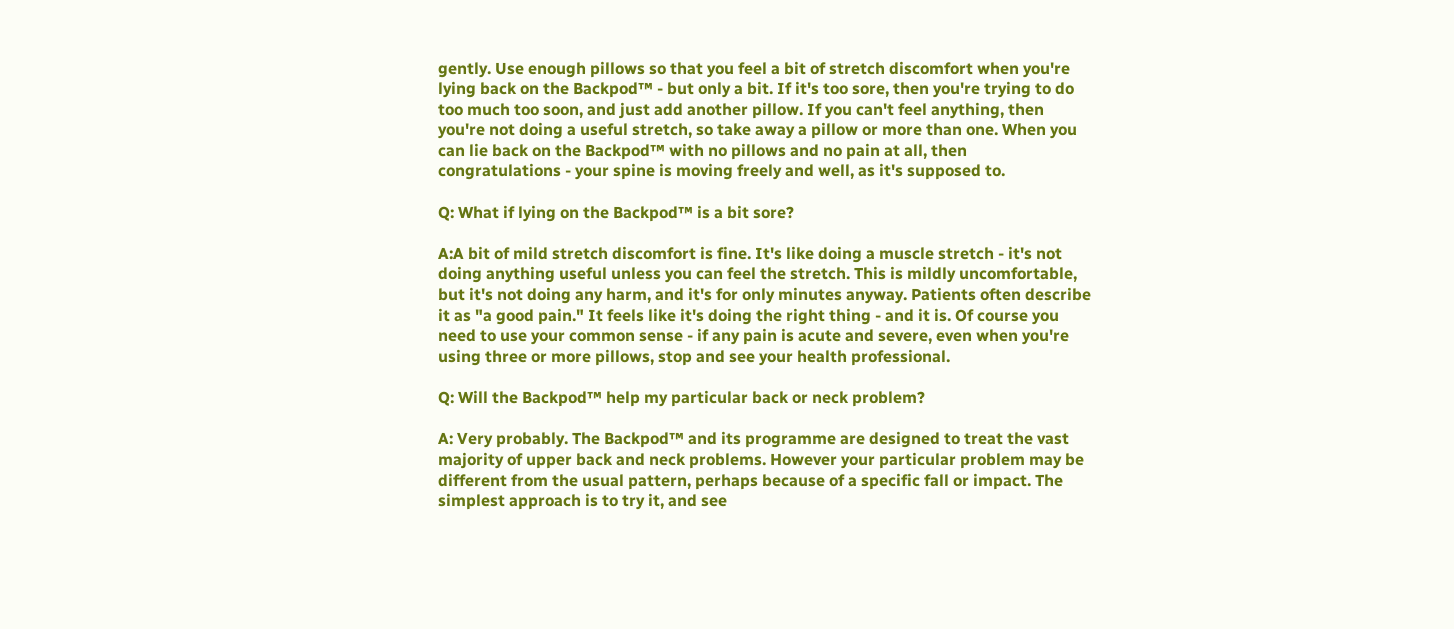gently. Use enough pillows so that you feel a bit of stretch discomfort when you're lying back on the Backpod™ - but only a bit. If it's too sore, then you're trying to do too much too soon, and just add another pillow. If you can't feel anything, then you're not doing a useful stretch, so take away a pillow or more than one. When you can lie back on the Backpod™ with no pillows and no pain at all, then congratulations - your spine is moving freely and well, as it's supposed to.

Q: What if lying on the Backpod™ is a bit sore?

A:A bit of mild stretch discomfort is fine. It's like doing a muscle stretch - it's not doing anything useful unless you can feel the stretch. This is mildly uncomfortable, but it's not doing any harm, and it's for only minutes anyway. Patients often describe it as "a good pain." It feels like it's doing the right thing - and it is. Of course you need to use your common sense - if any pain is acute and severe, even when you're using three or more pillows, stop and see your health professional.

Q: Will the Backpod™ help my particular back or neck problem?

A: Very probably. The Backpod™ and its programme are designed to treat the vast majority of upper back and neck problems. However your particular problem may be different from the usual pattern, perhaps because of a specific fall or impact. The simplest approach is to try it, and see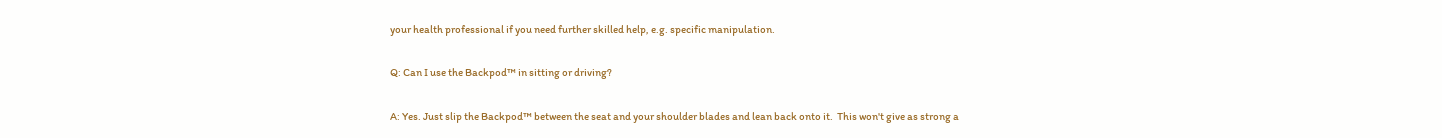your health professional if you need further skilled help, e.g. specific manipulation.

Q: Can I use the Backpod™ in sitting or driving?

A: Yes. Just slip the Backpod™ between the seat and your shoulder blades and lean back onto it.  This won't give as strong a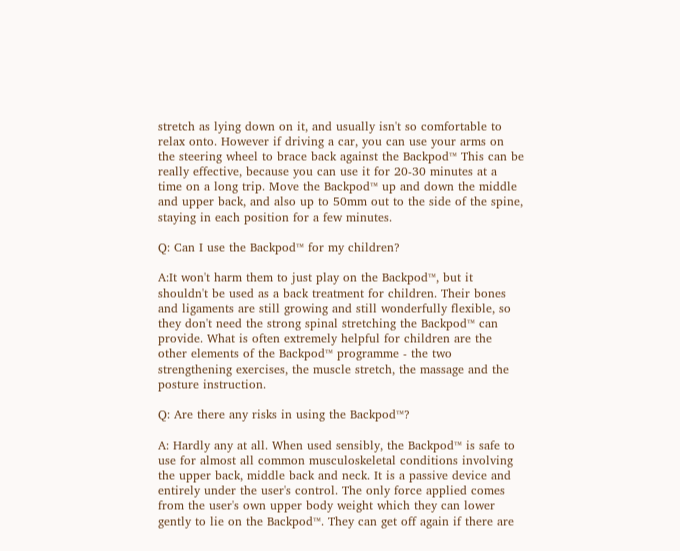stretch as lying down on it, and usually isn't so comfortable to relax onto. However if driving a car, you can use your arms on the steering wheel to brace back against the Backpod™ This can be really effective, because you can use it for 20-30 minutes at a time on a long trip. Move the Backpod™ up and down the middle and upper back, and also up to 50mm out to the side of the spine, staying in each position for a few minutes.

Q: Can I use the Backpod™ for my children?

A:It won't harm them to just play on the Backpod™, but it shouldn't be used as a back treatment for children. Their bones and ligaments are still growing and still wonderfully flexible, so they don't need the strong spinal stretching the Backpod™ can provide. What is often extremely helpful for children are the other elements of the Backpod™ programme - the two strengthening exercises, the muscle stretch, the massage and the posture instruction.

Q: Are there any risks in using the Backpod™?

A: Hardly any at all. When used sensibly, the Backpod™ is safe to use for almost all common musculoskeletal conditions involving the upper back, middle back and neck. It is a passive device and entirely under the user's control. The only force applied comes from the user's own upper body weight which they can lower gently to lie on the Backpod™. They can get off again if there are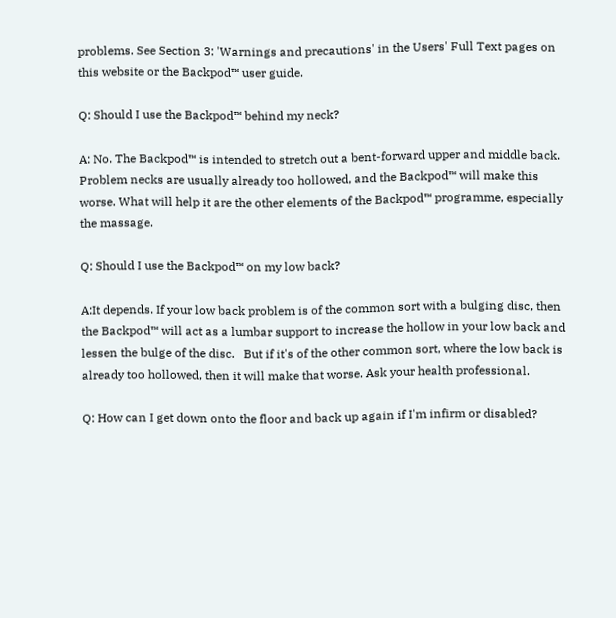problems. See Section 3: 'Warnings and precautions' in the Users' Full Text pages on this website or the Backpod™ user guide.

Q: Should I use the Backpod™ behind my neck?

A: No. The Backpod™ is intended to stretch out a bent-forward upper and middle back.   Problem necks are usually already too hollowed, and the Backpod™ will make this worse. What will help it are the other elements of the Backpod™ programme, especially the massage.

Q: Should I use the Backpod™ on my low back?

A:It depends. If your low back problem is of the common sort with a bulging disc, then the Backpod™ will act as a lumbar support to increase the hollow in your low back and lessen the bulge of the disc.   But if it's of the other common sort, where the low back is already too hollowed, then it will make that worse. Ask your health professional.

Q: How can I get down onto the floor and back up again if I'm infirm or disabled?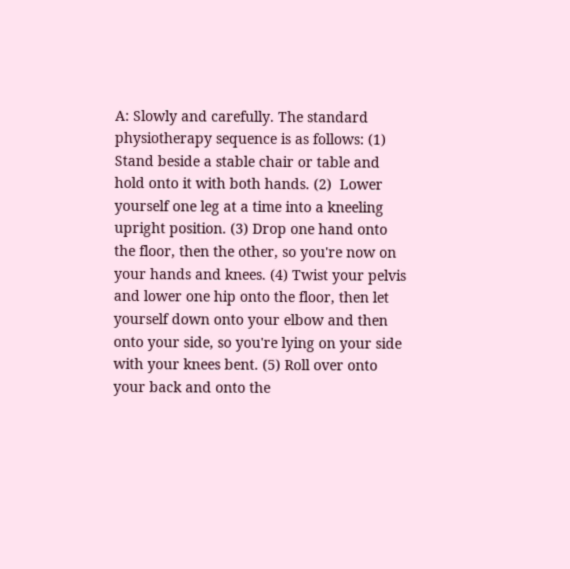A: Slowly and carefully. The standard physiotherapy sequence is as follows: (1) Stand beside a stable chair or table and hold onto it with both hands. (2)  Lower yourself one leg at a time into a kneeling upright position. (3) Drop one hand onto the floor, then the other, so you're now on your hands and knees. (4) Twist your pelvis and lower one hip onto the floor, then let yourself down onto your elbow and then onto your side, so you're lying on your side with your knees bent. (5) Roll over onto your back and onto the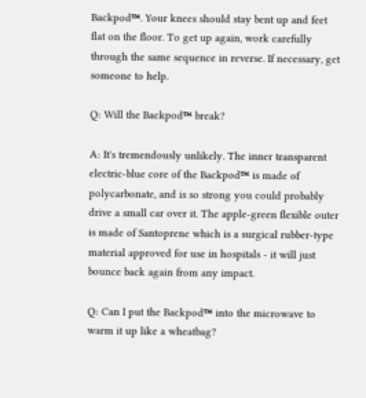Backpod™. Your knees should stay bent up and feet flat on the floor. To get up again, work carefully through the same sequence in reverse. If necessary, get someone to help.

Q: Will the Backpod™ break?

A: It's tremendously unlikely. The inner transparent electric-blue core of the Backpod™ is made of polycarbonate, and is so strong you could probably drive a small car over it. The apple-green flexible outer is made of Santoprene which is a surgical rubber-type material approved for use in hospitals - it will just bounce back again from any impact.

Q: Can I put the Backpod™ into the microwave to warm it up like a wheatbag?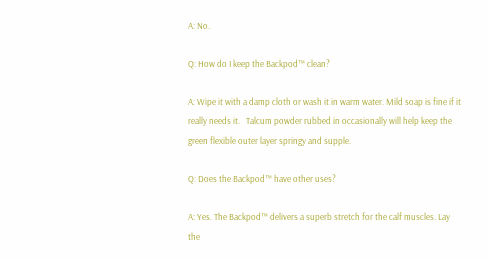A: No.

Q: How do I keep the Backpod™ clean?

A: Wipe it with a damp cloth or wash it in warm water. Mild soap is fine if it really needs it.   Talcum powder rubbed in occasionally will help keep the green flexible outer layer springy and supple.

Q: Does the Backpod™ have other uses?

A: Yes. The Backpod™ delivers a superb stretch for the calf muscles. Lay the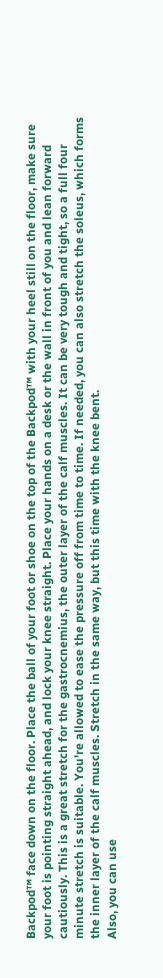Backpod™ face down on the floor. Place the ball of your foot or shoe on the top of the Backpod™ with your heel still on the floor, make sure your foot is pointing straight ahead, and lock your knee straight. Place your hands on a desk or the wall in front of you and lean forward cautiously. This is a great stretch for the gastrocnemius, the outer layer of the calf muscles. It can be very tough and tight, so a full four minute stretch is suitable. You're allowed to ease the pressure off from time to time. If needed, you can also stretch the soleus, which forms the inner layer of the calf muscles. Stretch in the same way, but this time with the knee bent.
Also, you can use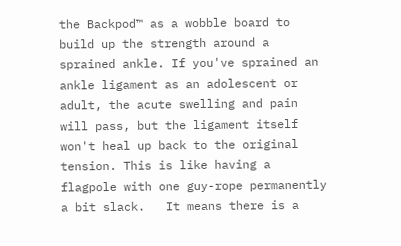the Backpod™ as a wobble board to build up the strength around a sprained ankle. If you've sprained an ankle ligament as an adolescent or adult, the acute swelling and pain will pass, but the ligament itself won't heal up back to the original tension. This is like having a flagpole with one guy-rope permanently a bit slack.   It means there is a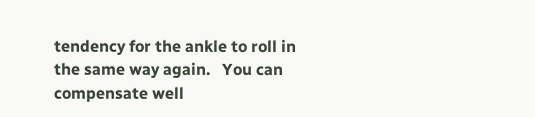tendency for the ankle to roll in the same way again.   You can compensate well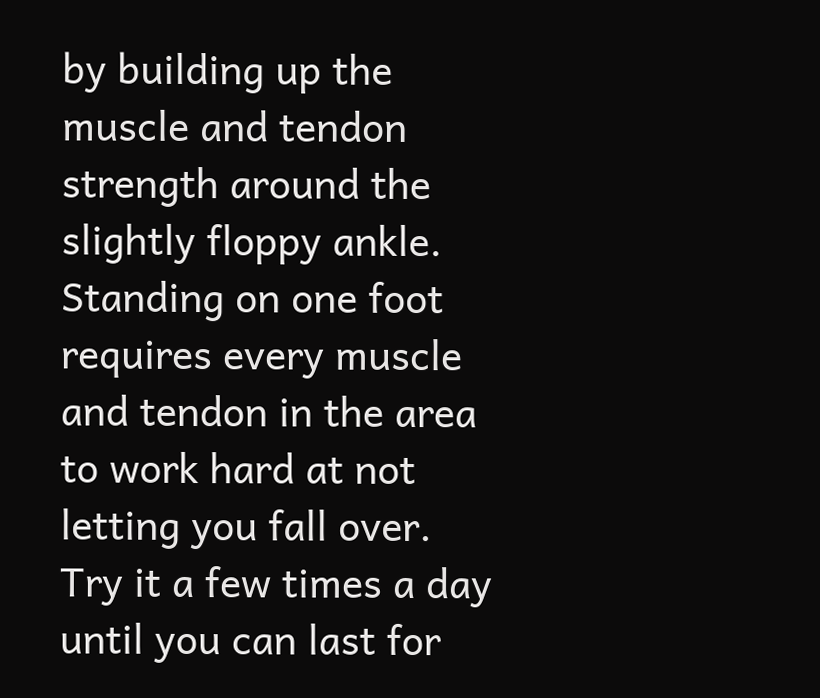by building up the muscle and tendon strength around the slightly floppy ankle. Standing on one foot requires every muscle and tendon in the area to work hard at not letting you fall over.   Try it a few times a day until you can last for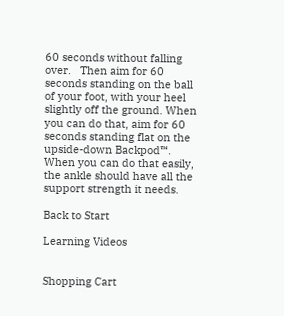60 seconds without falling over.   Then aim for 60 seconds standing on the ball of your foot, with your heel slightly off the ground. When you can do that, aim for 60 seconds standing flat on the upside-down Backpod™. When you can do that easily, the ankle should have all the support strength it needs.

Back to Start

Learning Videos


Shopping Cart